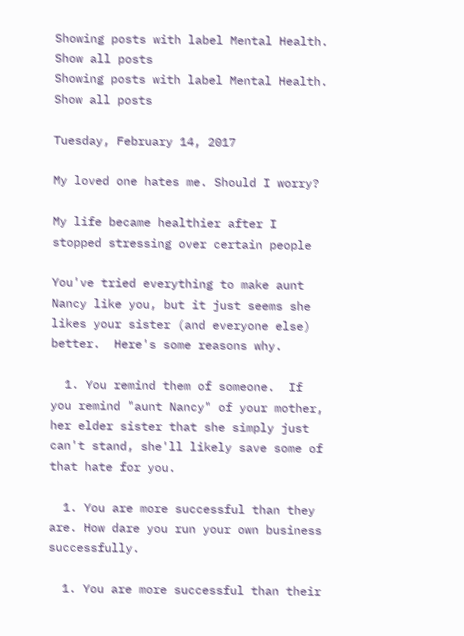Showing posts with label Mental Health. Show all posts
Showing posts with label Mental Health. Show all posts

Tuesday, February 14, 2017

My loved one hates me. Should I worry?

My life became healthier after I stopped stressing over certain people

You've tried everything to make aunt Nancy like you, but it just seems she likes your sister (and everyone else) better.  Here's some reasons why.

  1. You remind them of someone.  If you remind "aunt Nancy" of your mother, her elder sister that she simply just can't stand, she'll likely save some of that hate for you.

  1. You are more successful than they are. How dare you run your own business successfully.

  1. You are more successful than their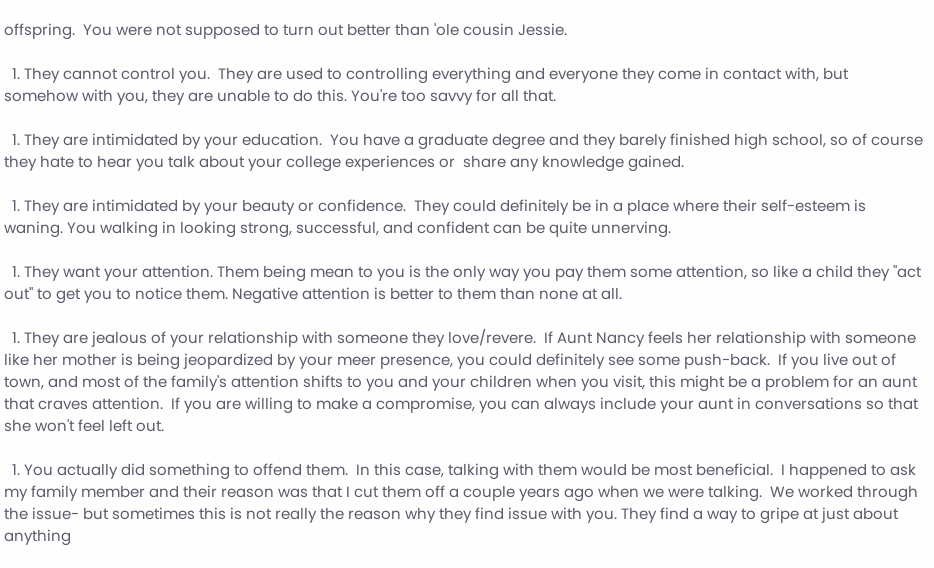offspring.  You were not supposed to turn out better than 'ole cousin Jessie.

  1. They cannot control you.  They are used to controlling everything and everyone they come in contact with, but somehow with you, they are unable to do this. You're too savvy for all that.

  1. They are intimidated by your education.  You have a graduate degree and they barely finished high school, so of course they hate to hear you talk about your college experiences or  share any knowledge gained.

  1. They are intimidated by your beauty or confidence.  They could definitely be in a place where their self-esteem is waning. You walking in looking strong, successful, and confident can be quite unnerving.

  1. They want your attention. Them being mean to you is the only way you pay them some attention, so like a child they "act out" to get you to notice them. Negative attention is better to them than none at all.

  1. They are jealous of your relationship with someone they love/revere.  If Aunt Nancy feels her relationship with someone like her mother is being jeopardized by your meer presence, you could definitely see some push-back.  If you live out of town, and most of the family's attention shifts to you and your children when you visit, this might be a problem for an aunt that craves attention.  If you are willing to make a compromise, you can always include your aunt in conversations so that she won't feel left out.

  1. You actually did something to offend them.  In this case, talking with them would be most beneficial.  I happened to ask my family member and their reason was that I cut them off a couple years ago when we were talking.  We worked through the issue- but sometimes this is not really the reason why they find issue with you. They find a way to gripe at just about anything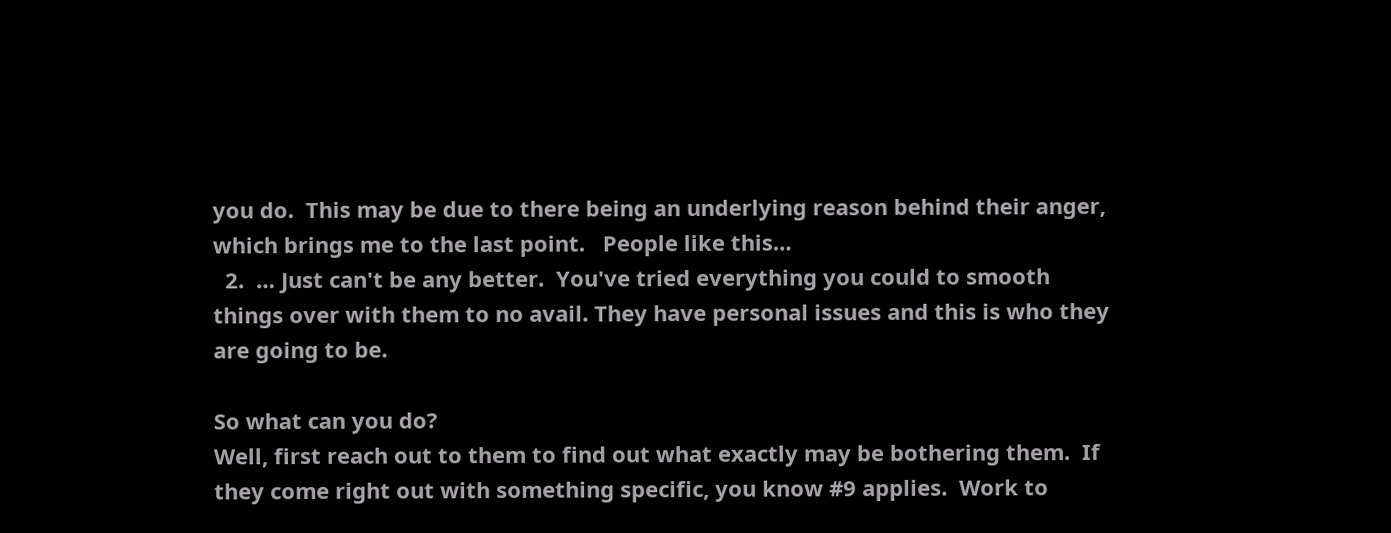you do.  This may be due to there being an underlying reason behind their anger, which brings me to the last point.   People like this…
  2.  … Just can't be any better.  You've tried everything you could to smooth things over with them to no avail. They have personal issues and this is who they are going to be.

So what can you do?
Well, first reach out to them to find out what exactly may be bothering them.  If they come right out with something specific, you know #9 applies.  Work to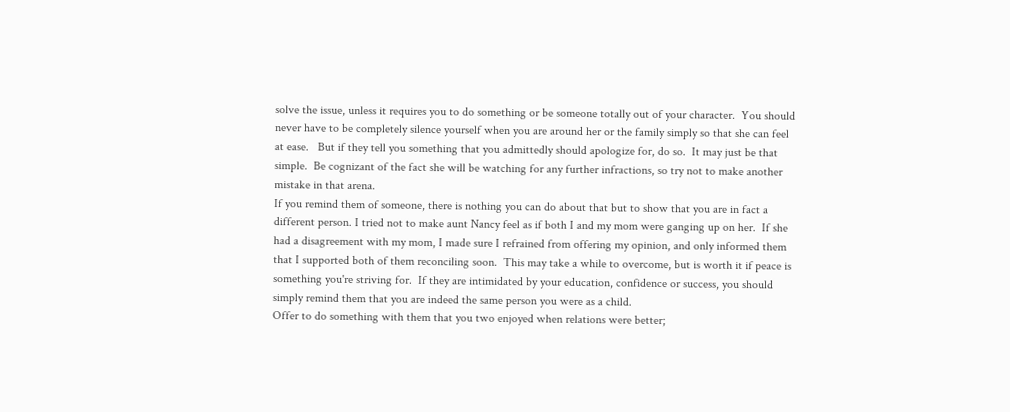solve the issue, unless it requires you to do something or be someone totally out of your character.  You should never have to be completely silence yourself when you are around her or the family simply so that she can feel at ease.   But if they tell you something that you admittedly should apologize for, do so.  It may just be that simple.  Be cognizant of the fact she will be watching for any further infractions, so try not to make another mistake in that arena.
If you remind them of someone, there is nothing you can do about that but to show that you are in fact a different person. I tried not to make aunt Nancy feel as if both I and my mom were ganging up on her.  If she had a disagreement with my mom, I made sure I refrained from offering my opinion, and only informed them that I supported both of them reconciling soon.  This may take a while to overcome, but is worth it if peace is something you're striving for.  If they are intimidated by your education, confidence or success, you should simply remind them that you are indeed the same person you were as a child.
Offer to do something with them that you two enjoyed when relations were better;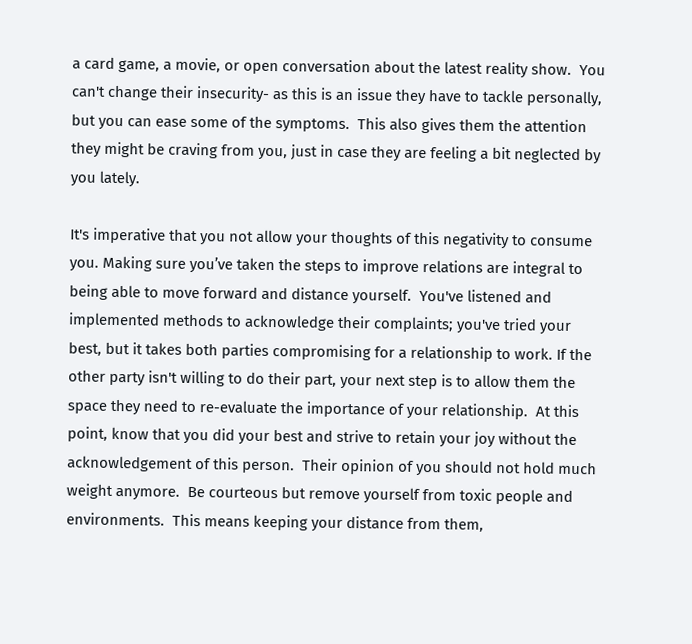a card game, a movie, or open conversation about the latest reality show.  You can't change their insecurity- as this is an issue they have to tackle personally, but you can ease some of the symptoms.  This also gives them the attention they might be craving from you, just in case they are feeling a bit neglected by you lately.

It's imperative that you not allow your thoughts of this negativity to consume you. Making sure you’ve taken the steps to improve relations are integral to being able to move forward and distance yourself.  You've listened and implemented methods to acknowledge their complaints; you've tried your best, but it takes both parties compromising for a relationship to work. If the other party isn't willing to do their part, your next step is to allow them the space they need to re-evaluate the importance of your relationship.  At this point, know that you did your best and strive to retain your joy without the acknowledgement of this person.  Their opinion of you should not hold much weight anymore.  Be courteous but remove yourself from toxic people and environments.  This means keeping your distance from them,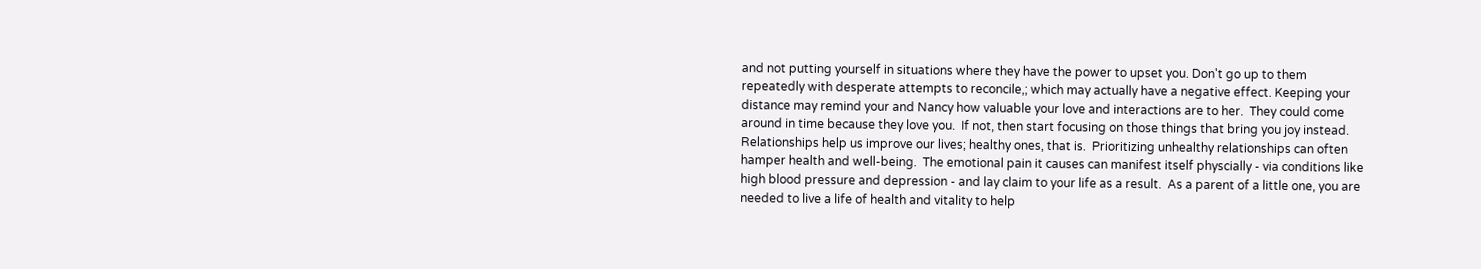and not putting yourself in situations where they have the power to upset you. Don't go up to them repeatedly with desperate attempts to reconcile,; which may actually have a negative effect. Keeping your distance may remind your and Nancy how valuable your love and interactions are to her.  They could come around in time because they love you.  If not, then start focusing on those things that bring you joy instead.  Relationships help us improve our lives; healthy ones, that is.  Prioritizing unhealthy relationships can often hamper health and well-being.  The emotional pain it causes can manifest itself physcially - via conditions like high blood pressure and depression - and lay claim to your life as a result.  As a parent of a little one, you are needed to live a life of health and vitality to help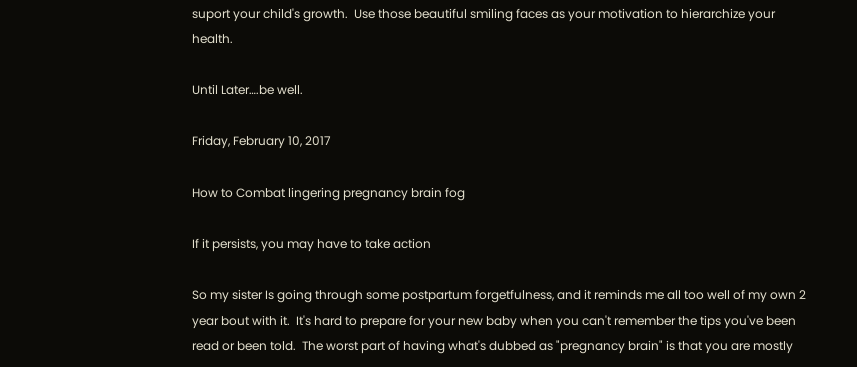suport your child's growth.  Use those beautiful smiling faces as your motivation to hierarchize your health.

Until Later….be well.

Friday, February 10, 2017

How to Combat lingering pregnancy brain fog

If it persists, you may have to take action

So my sister Is going through some postpartum forgetfulness, and it reminds me all too well of my own 2 year bout with it.  It's hard to prepare for your new baby when you can't remember the tips you've been read or been told.  The worst part of having what's dubbed as "pregnancy brain" is that you are mostly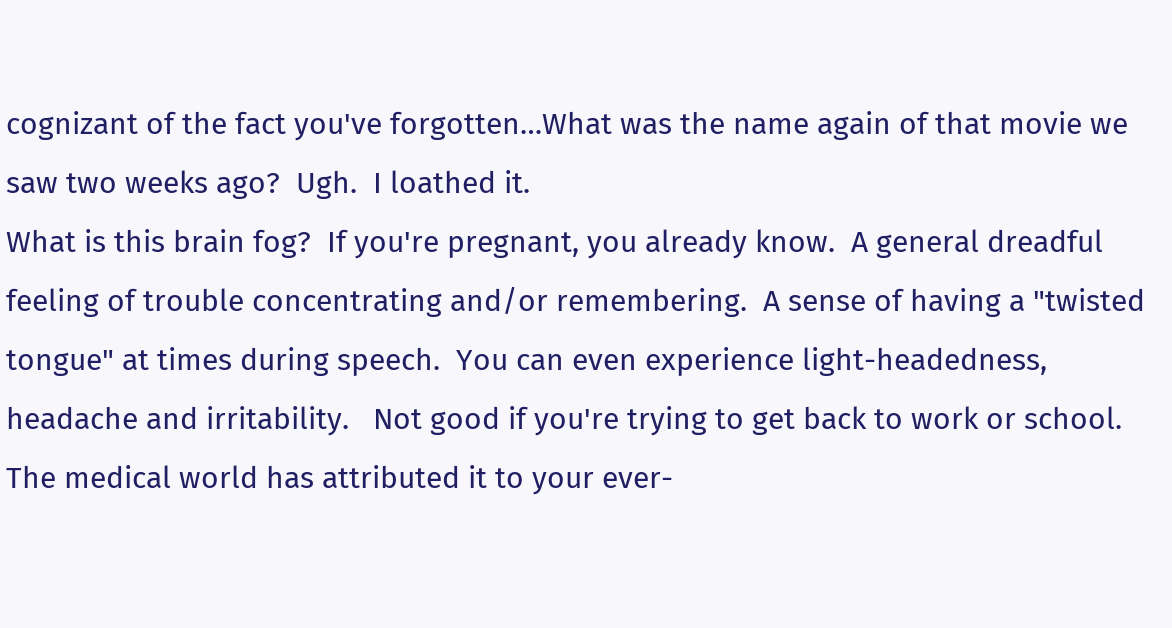cognizant of the fact you've forgotten…What was the name again of that movie we saw two weeks ago?  Ugh.  I loathed it.
What is this brain fog?  If you're pregnant, you already know.  A general dreadful feeling of trouble concentrating and/or remembering.  A sense of having a "twisted tongue" at times during speech.  You can even experience light-headedness, headache and irritability.   Not good if you're trying to get back to work or school.  The medical world has attributed it to your ever-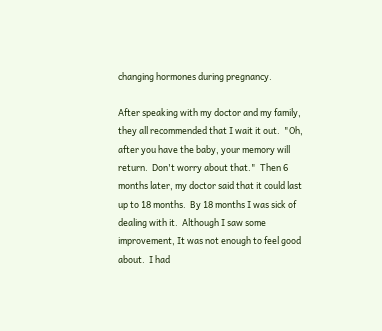changing hormones during pregnancy.

After speaking with my doctor and my family, they all recommended that I wait it out.  "Oh, after you have the baby, your memory will return.  Don't worry about that."  Then 6 months later, my doctor said that it could last up to 18 months.  By 18 months I was sick of dealing with it.  Although I saw some improvement, It was not enough to feel good about.  I had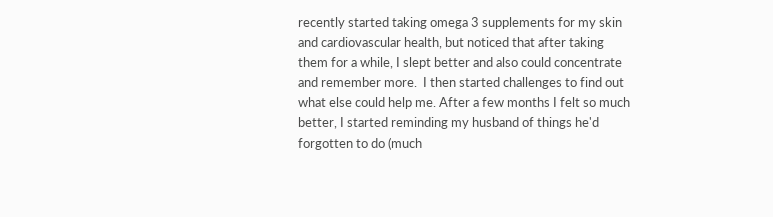recently started taking omega 3 supplements for my skin and cardiovascular health, but noticed that after taking them for a while, I slept better and also could concentrate and remember more.  I then started challenges to find out what else could help me. After a few months I felt so much better, I started reminding my husband of things he'd forgotten to do (much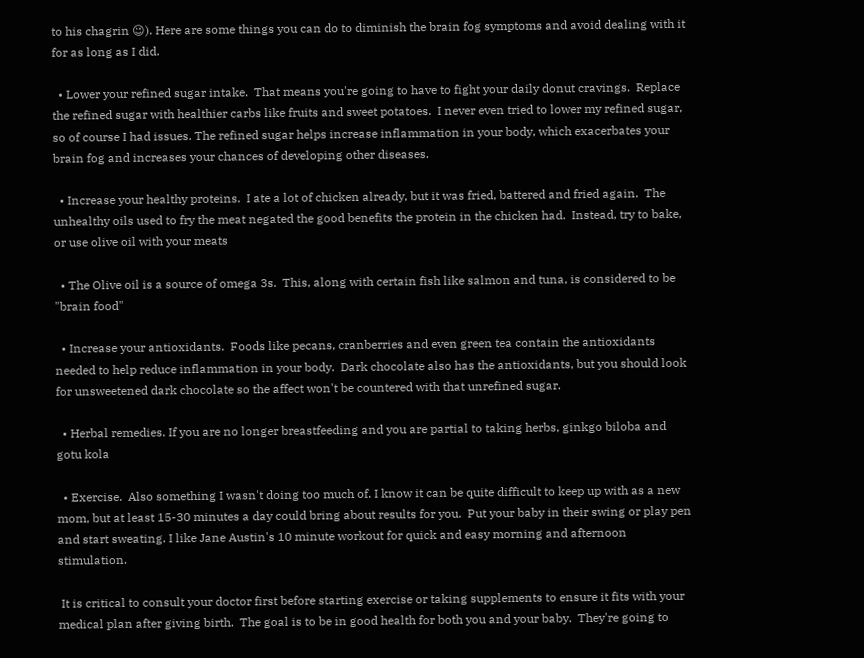to his chagrin 😉). Here are some things you can do to diminish the brain fog symptoms and avoid dealing with it for as long as I did.

  • Lower your refined sugar intake.  That means you're going to have to fight your daily donut cravings.  Replace the refined sugar with healthier carbs like fruits and sweet potatoes.  I never even tried to lower my refined sugar, so of course I had issues. The refined sugar helps increase inflammation in your body, which exacerbates your brain fog and increases your chances of developing other diseases.

  • Increase your healthy proteins.  I ate a lot of chicken already, but it was fried, battered and fried again.  The unhealthy oils used to fry the meat negated the good benefits the protein in the chicken had.  Instead, try to bake, or use olive oil with your meats

  • The Olive oil is a source of omega 3s.  This, along with certain fish like salmon and tuna, is considered to be "brain food"

  • Increase your antioxidants.  Foods like pecans, cranberries and even green tea contain the antioxidants needed to help reduce inflammation in your body.  Dark chocolate also has the antioxidants, but you should look for unsweetened dark chocolate so the affect won't be countered with that unrefined sugar.

  • Herbal remedies. If you are no longer breastfeeding and you are partial to taking herbs, ginkgo biloba and gotu kola

  • Exercise.  Also something I wasn't doing too much of. I know it can be quite difficult to keep up with as a new mom, but at least 15-30 minutes a day could bring about results for you.  Put your baby in their swing or play pen and start sweating. I like Jane Austin's 10 minute workout for quick and easy morning and afternoon stimulation.

 It is critical to consult your doctor first before starting exercise or taking supplements to ensure it fits with your medical plan after giving birth.  The goal is to be in good health for both you and your baby.  They're going to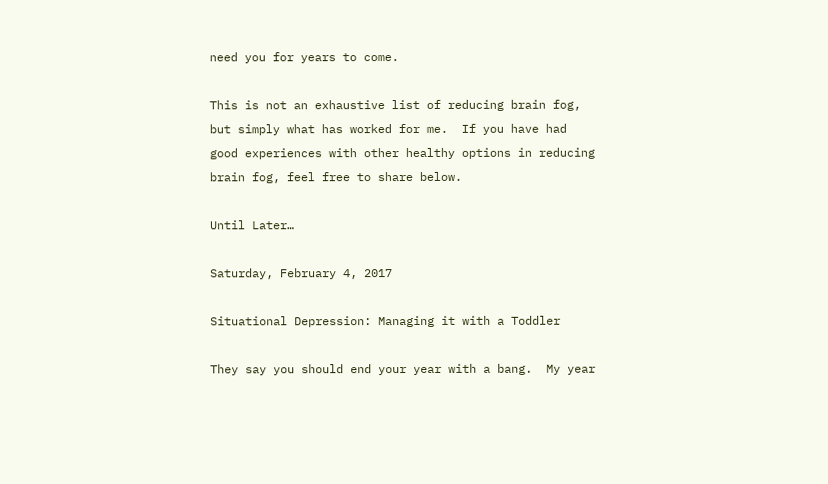need you for years to come.

This is not an exhaustive list of reducing brain fog, but simply what has worked for me.  If you have had good experiences with other healthy options in reducing brain fog, feel free to share below.

Until Later…

Saturday, February 4, 2017

Situational Depression: Managing it with a Toddler

They say you should end your year with a bang.  My year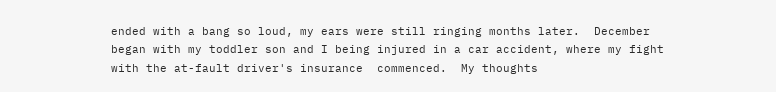ended with a bang so loud, my ears were still ringing months later.  December began with my toddler son and I being injured in a car accident, where my fight with the at-fault driver's insurance  commenced.  My thoughts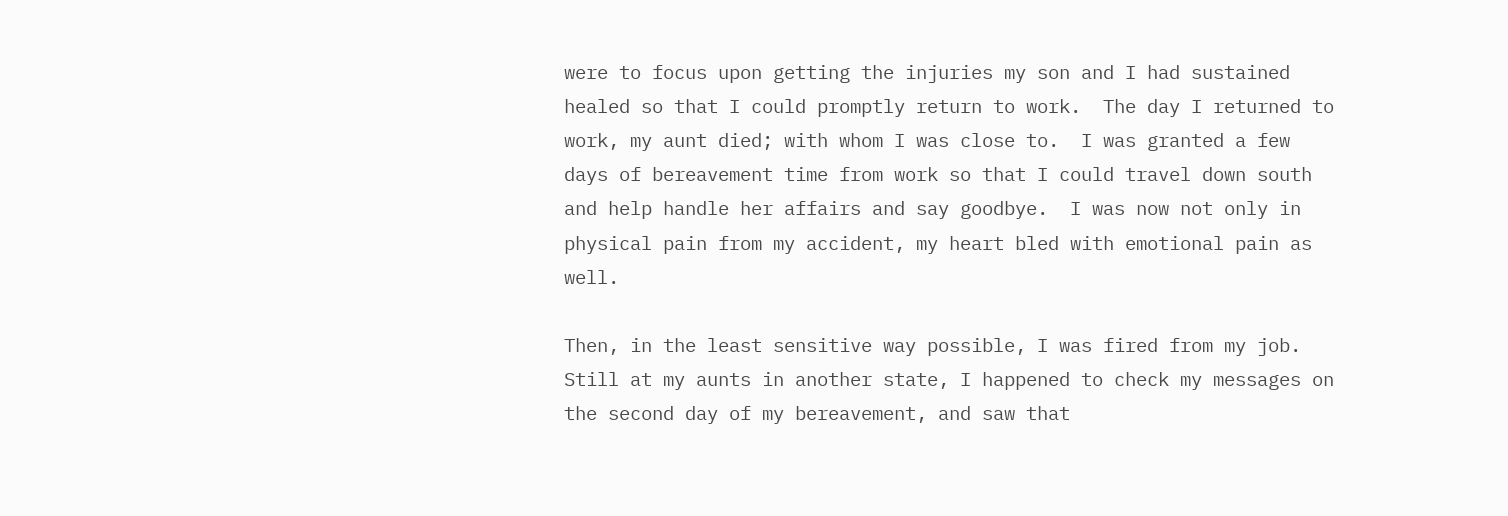were to focus upon getting the injuries my son and I had sustained healed so that I could promptly return to work.  The day I returned to work, my aunt died; with whom I was close to.  I was granted a few days of bereavement time from work so that I could travel down south and help handle her affairs and say goodbye.  I was now not only in physical pain from my accident, my heart bled with emotional pain as well.

Then, in the least sensitive way possible, I was fired from my job.  Still at my aunts in another state, I happened to check my messages on the second day of my bereavement, and saw that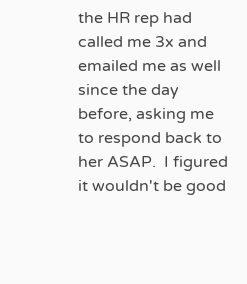the HR rep had called me 3x and emailed me as well since the day before, asking me to respond back to her ASAP.  I figured it wouldn't be good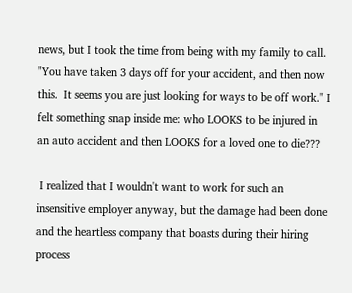news, but I took the time from being with my family to call.  "You have taken 3 days off for your accident, and then now this.  It seems you are just looking for ways to be off work." I felt something snap inside me: who LOOKS to be injured in an auto accident and then LOOKS for a loved one to die???

 I realized that I wouldn't want to work for such an insensitive employer anyway, but the damage had been done and the heartless company that boasts during their hiring process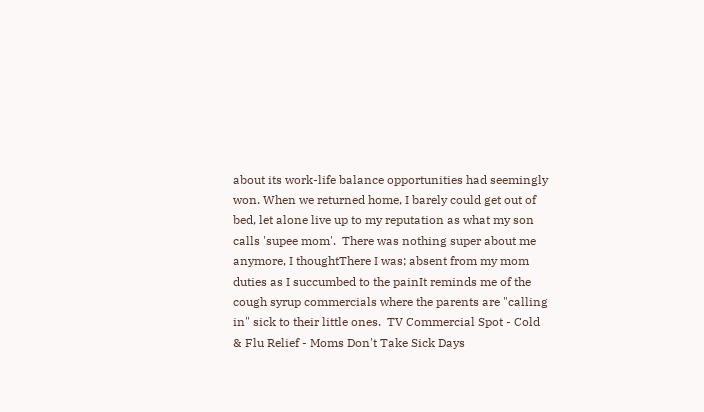about its work-life balance opportunities had seemingly won. When we returned home, I barely could get out of bed, let alone live up to my reputation as what my son calls 'supee mom'.  There was nothing super about me anymore, I thoughtThere I was; absent from my mom duties as I succumbed to the painIt reminds me of the cough syrup commercials where the parents are "calling in" sick to their little ones.  TV Commercial Spot - Cold & Flu Relief - Moms Don't Take Sick Days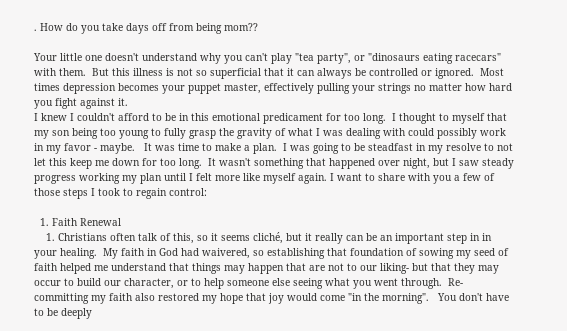. How do you take days off from being mom??

Your little one doesn't understand why you can't play "tea party", or "dinosaurs eating racecars" with them.  But this illness is not so superficial that it can always be controlled or ignored.  Most times depression becomes your puppet master, effectively pulling your strings no matter how hard you fight against it.
I knew I couldn't afford to be in this emotional predicament for too long.  I thought to myself that my son being too young to fully grasp the gravity of what I was dealing with could possibly work in my favor - maybe.   It was time to make a plan.  I was going to be steadfast in my resolve to not let this keep me down for too long.  It wasn't something that happened over night, but I saw steady progress working my plan until I felt more like myself again. I want to share with you a few of those steps I took to regain control:

  1. Faith Renewal
    1. Christians often talk of this, so it seems cliché, but it really can be an important step in in your healing.  My faith in God had waivered, so establishing that foundation of sowing my seed of faith helped me understand that things may happen that are not to our liking- but that they may occur to build our character, or to help someone else seeing what you went through.  Re-committing my faith also restored my hope that joy would come "in the morning".   You don't have to be deeply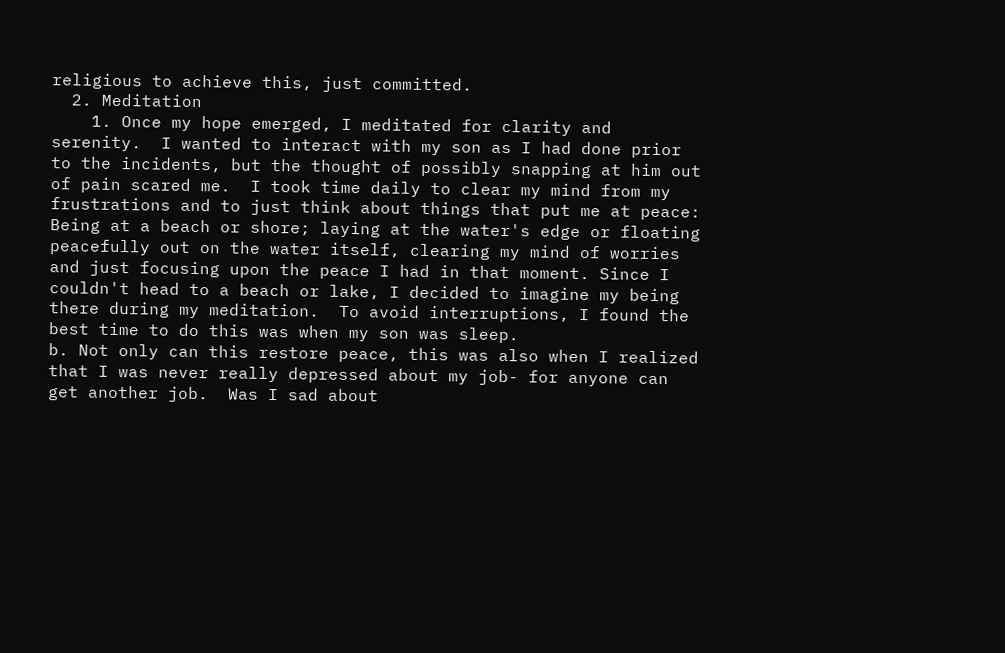religious to achieve this, just committed.
  2. Meditation
    1. Once my hope emerged, I meditated for clarity and serenity.  I wanted to interact with my son as I had done prior to the incidents, but the thought of possibly snapping at him out of pain scared me.  I took time daily to clear my mind from my frustrations and to just think about things that put me at peace: Being at a beach or shore; laying at the water's edge or floating peacefully out on the water itself, clearing my mind of worries and just focusing upon the peace I had in that moment. Since I couldn't head to a beach or lake, I decided to imagine my being there during my meditation.  To avoid interruptions, I found the best time to do this was when my son was sleep.
b. Not only can this restore peace, this was also when I realized that I was never really depressed about my job- for anyone can get another job.  Was I sad about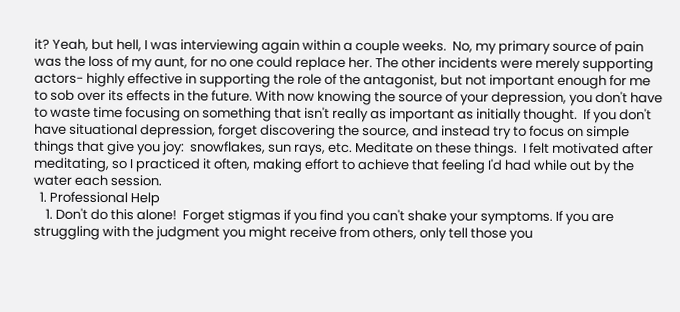it? Yeah, but hell, I was interviewing again within a couple weeks.  No, my primary source of pain was the loss of my aunt, for no one could replace her. The other incidents were merely supporting actors- highly effective in supporting the role of the antagonist, but not important enough for me to sob over its effects in the future. With now knowing the source of your depression, you don't have to waste time focusing on something that isn't really as important as initially thought.  If you don't have situational depression, forget discovering the source, and instead try to focus on simple things that give you joy:  snowflakes, sun rays, etc. Meditate on these things.  I felt motivated after meditating, so I practiced it often, making effort to achieve that feeling I'd had while out by the water each session.
  1. Professional Help
    1. Don't do this alone!  Forget stigmas if you find you can't shake your symptoms. If you are struggling with the judgment you might receive from others, only tell those you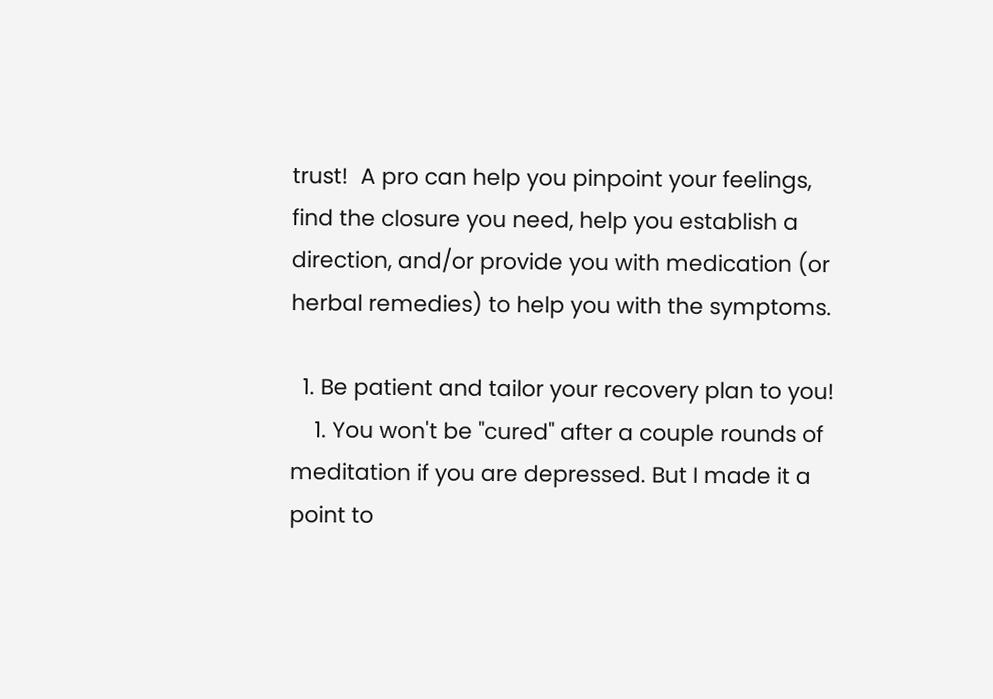trust!  A pro can help you pinpoint your feelings, find the closure you need, help you establish a direction, and/or provide you with medication (or herbal remedies) to help you with the symptoms.

  1. Be patient and tailor your recovery plan to you!
    1. You won't be "cured" after a couple rounds of meditation if you are depressed. But I made it a point to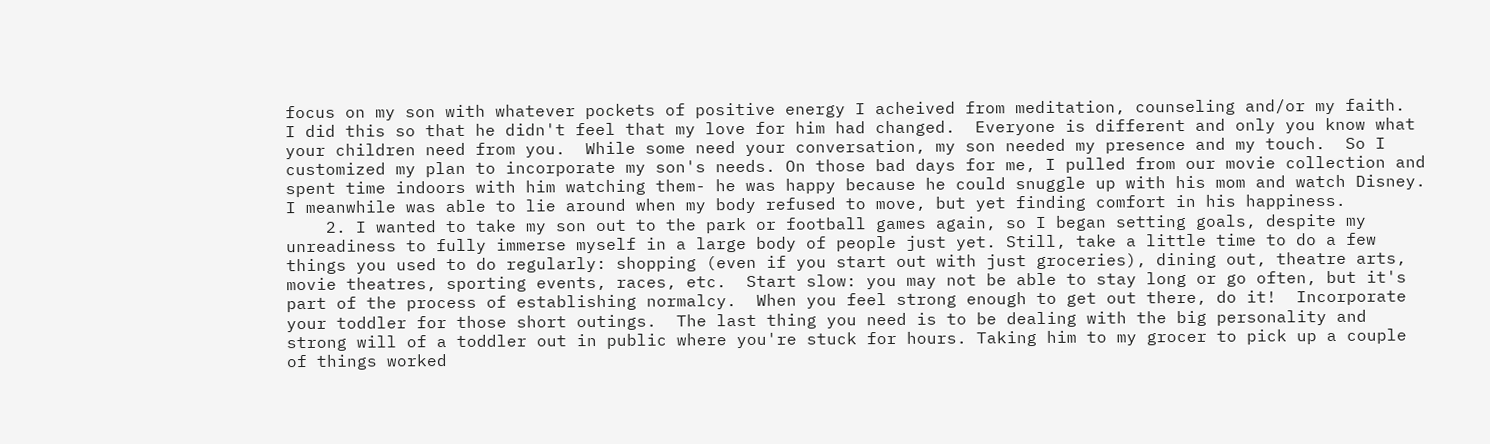focus on my son with whatever pockets of positive energy I acheived from meditation, counseling and/or my faith.  I did this so that he didn't feel that my love for him had changed.  Everyone is different and only you know what your children need from you.  While some need your conversation, my son needed my presence and my touch.  So I customized my plan to incorporate my son's needs. On those bad days for me, I pulled from our movie collection and spent time indoors with him watching them- he was happy because he could snuggle up with his mom and watch Disney.  I meanwhile was able to lie around when my body refused to move, but yet finding comfort in his happiness.
    2. I wanted to take my son out to the park or football games again, so I began setting goals, despite my unreadiness to fully immerse myself in a large body of people just yet. Still, take a little time to do a few things you used to do regularly: shopping (even if you start out with just groceries), dining out, theatre arts, movie theatres, sporting events, races, etc.  Start slow: you may not be able to stay long or go often, but it's part of the process of establishing normalcy.  When you feel strong enough to get out there, do it!  Incorporate your toddler for those short outings.  The last thing you need is to be dealing with the big personality and strong will of a toddler out in public where you're stuck for hours. Taking him to my grocer to pick up a couple of things worked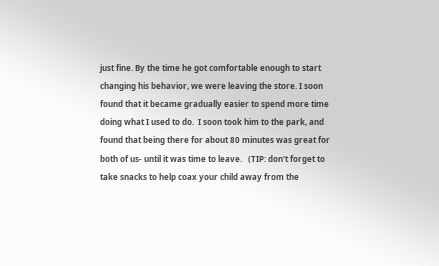just fine. By the time he got comfortable enough to start changing his behavior, we were leaving the store. I soon found that it became gradually easier to spend more time doing what I used to do.  I soon took him to the park, and found that being there for about 80 minutes was great for both of us- until it was time to leave.   (TIP: don't forget to take snacks to help coax your child away from the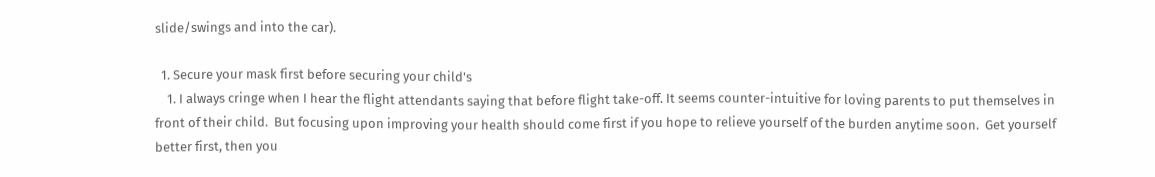slide/swings and into the car).

  1. Secure your mask first before securing your child's
    1. I always cringe when I hear the flight attendants saying that before flight take-off. It seems counter-intuitive for loving parents to put themselves in front of their child.  But focusing upon improving your health should come first if you hope to relieve yourself of the burden anytime soon.  Get yourself better first, then you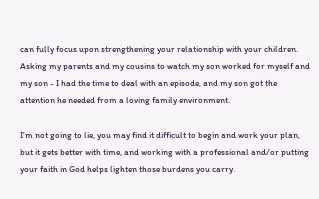can fully focus upon strengthening your relationship with your children.  Asking my parents and my cousins to watch my son worked for myself and my son - I had the time to deal with an episode, and my son got the attention he needed from a loving family environment.

I'm not going to lie, you may find it difficult to begin and work your plan, but it gets better with time, and working with a professional and/or putting your faith in God helps lighten those burdens you carry.